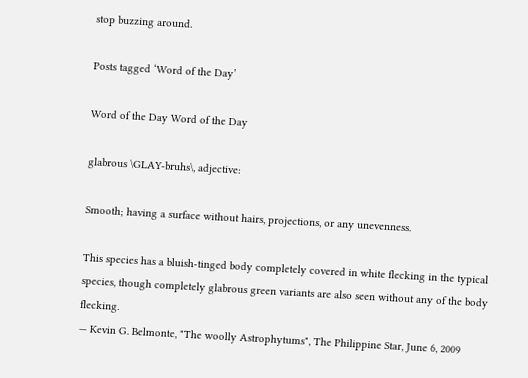stop buzzing around.

Posts tagged ‘Word of the Day’

Word of the Day Word of the Day

glabrous \GLAY-bruhs\, adjective:

Smooth; having a surface without hairs, projections, or any unevenness.

This species has a bluish-tinged body completely covered in white flecking in the typical species, though completely glabrous green variants are also seen without any of the body flecking.
— Kevin G. Belmonte, "The woolly Astrophytums", The Philippine Star, June 6, 2009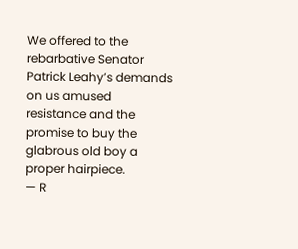We offered to the rebarbative Senator Patrick Leahy’s demands on us amused resistance and the promise to buy the glabrous old boy a proper hairpiece.
— R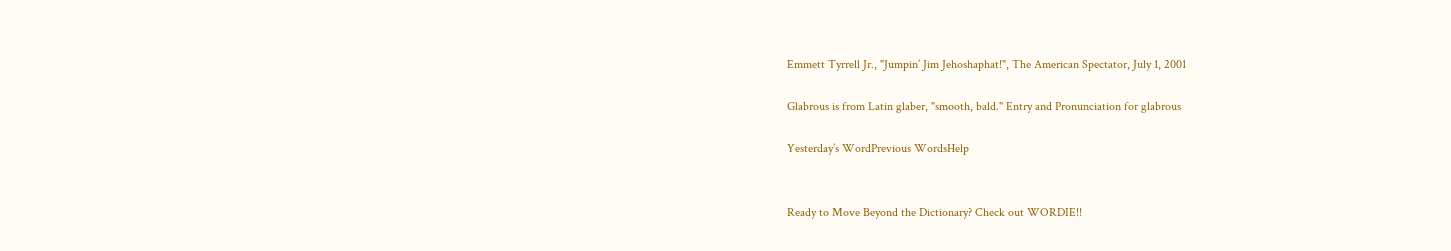Emmett Tyrrell Jr., "Jumpin’ Jim Jehoshaphat!", The American Spectator, July 1, 2001

Glabrous is from Latin glaber, "smooth, bald." Entry and Pronunciation for glabrous

Yesterday’s WordPrevious WordsHelp


Ready to Move Beyond the Dictionary? Check out WORDIE!!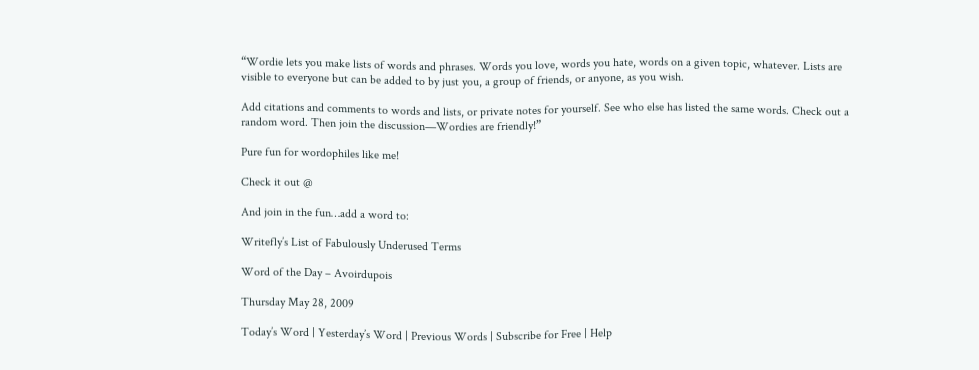“Wordie lets you make lists of words and phrases. Words you love, words you hate, words on a given topic, whatever. Lists are visible to everyone but can be added to by just you, a group of friends, or anyone, as you wish.

Add citations and comments to words and lists, or private notes for yourself. See who else has listed the same words. Check out a random word. Then join the discussion—Wordies are friendly!”

Pure fun for wordophiles like me!

Check it out @

And join in the fun…add a word to:

Writefly’s List of Fabulously Underused Terms

Word of the Day – Avoirdupois

Thursday May 28, 2009

Today’s Word | Yesterday’s Word | Previous Words | Subscribe for Free | Help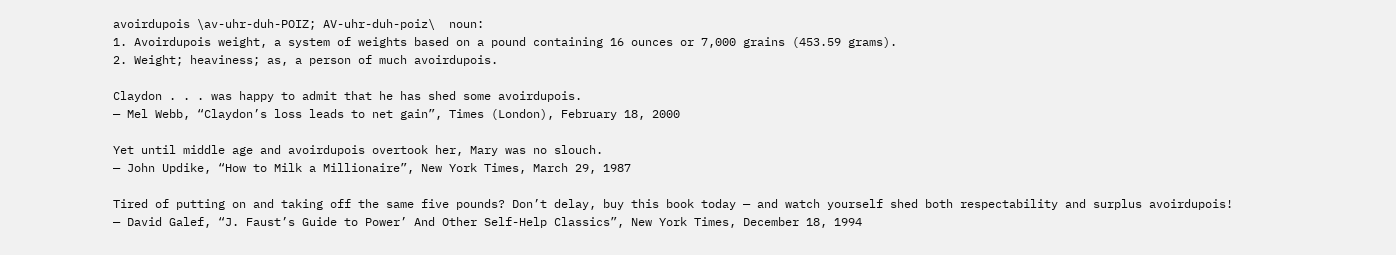avoirdupois \av-uhr-duh-POIZ; AV-uhr-duh-poiz\  noun:
1. Avoirdupois weight, a system of weights based on a pound containing 16 ounces or 7,000 grains (453.59 grams).
2. Weight; heaviness; as, a person of much avoirdupois.

Claydon . . . was happy to admit that he has shed some avoirdupois.
— Mel Webb, “Claydon’s loss leads to net gain”, Times (London), February 18, 2000

Yet until middle age and avoirdupois overtook her, Mary was no slouch.
— John Updike, “How to Milk a Millionaire”, New York Times, March 29, 1987

Tired of putting on and taking off the same five pounds? Don’t delay, buy this book today — and watch yourself shed both respectability and surplus avoirdupois!
— David Galef, “J. Faust’s Guide to Power’ And Other Self-Help Classics”, New York Times, December 18, 1994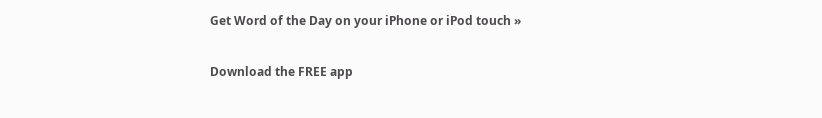Get Word of the Day on your iPhone or iPod touch »

Download the FREE app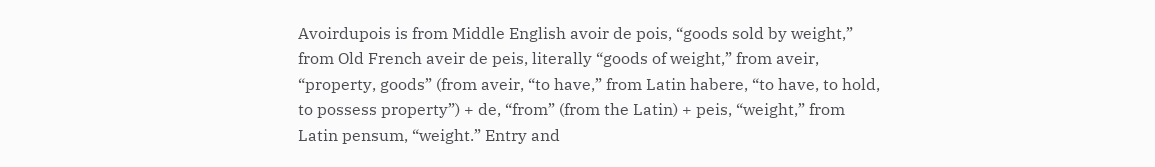Avoirdupois is from Middle English avoir de pois, “goods sold by weight,” from Old French aveir de peis, literally “goods of weight,” from aveir, “property, goods” (from aveir, “to have,” from Latin habere, “to have, to hold, to possess property”) + de, “from” (from the Latin) + peis, “weight,” from Latin pensum, “weight.” Entry and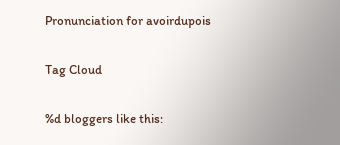Pronunciation for avoirdupois

Tag Cloud

%d bloggers like this: